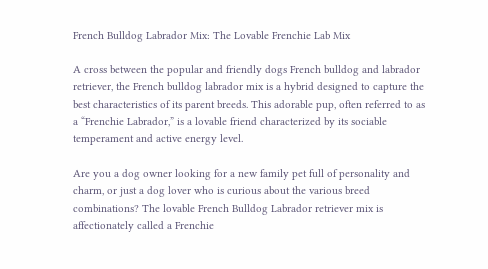French Bulldog Labrador Mix: The Lovable Frenchie Lab Mix

A cross between the popular and friendly dogs French bulldog and labrador retriever, the French bulldog labrador mix is a hybrid designed to capture the best characteristics of its parent breeds. This adorable pup, often referred to as a “Frenchie Labrador,” is a lovable friend characterized by its sociable temperament and active energy level.

Are you a dog owner looking for a new family pet full of personality and charm, or just a dog lover who is curious about the various breed combinations? The lovable French Bulldog Labrador retriever mix is affectionately called a Frenchie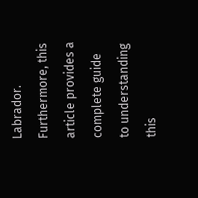Labrador. Furthermore, this article provides a complete guide to understanding this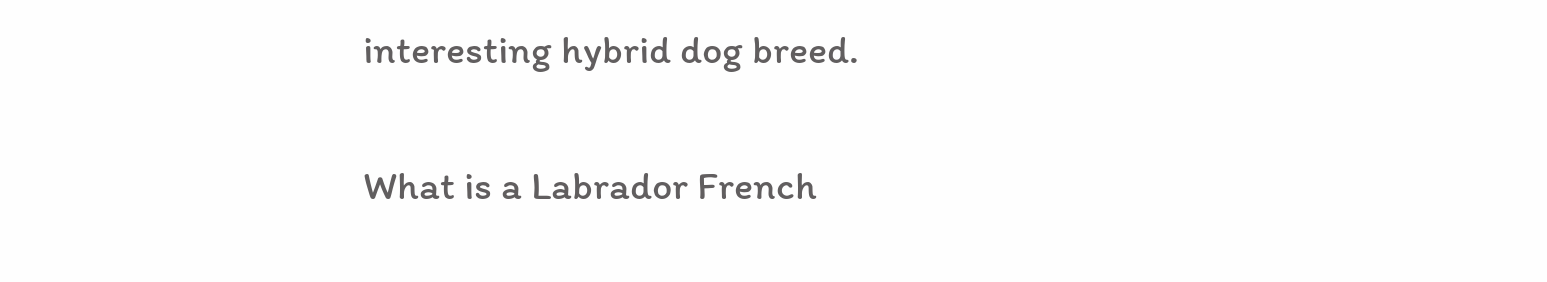interesting hybrid dog breed.

What is a Labrador French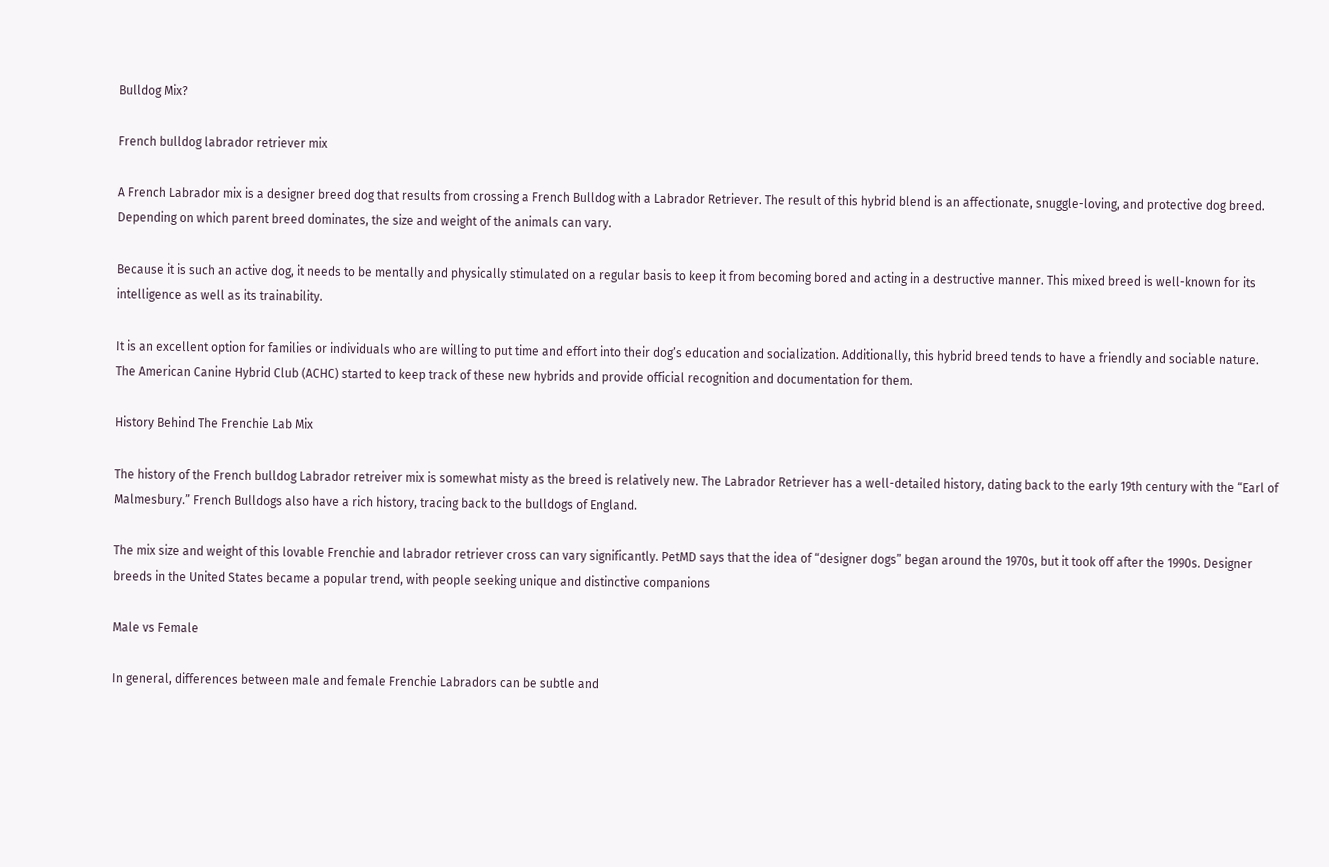Bulldog Mix?

French bulldog labrador retriever mix

A French Labrador mix is a designer breed dog that results from crossing a French Bulldog with a Labrador Retriever. The result of this hybrid blend is an affectionate, snuggle-loving, and protective dog breed. Depending on which parent breed dominates, the size and weight of the animals can vary.

Because it is such an active dog, it needs to be mentally and physically stimulated on a regular basis to keep it from becoming bored and acting in a destructive manner. This mixed breed is well-known for its intelligence as well as its trainability.

It is an excellent option for families or individuals who are willing to put time and effort into their dog’s education and socialization. Additionally, this hybrid breed tends to have a friendly and sociable nature. The American Canine Hybrid Club (ACHC) started to keep track of these new hybrids and provide official recognition and documentation for them.

History Behind The Frenchie Lab Mix

The history of the French bulldog Labrador retreiver mix is somewhat misty as the breed is relatively new. The Labrador Retriever has a well-detailed history, dating back to the early 19th century with the “Earl of Malmesbury.” French Bulldogs also have a rich history, tracing back to the bulldogs of England.

The mix size and weight of this lovable Frenchie and labrador retriever cross can vary significantly. PetMD says that the idea of “designer dogs” began around the 1970s, but it took off after the 1990s. Designer breeds in the United States became a popular trend, with people seeking unique and distinctive companions

Male vs Female

In general, differences between male and female Frenchie Labradors can be subtle and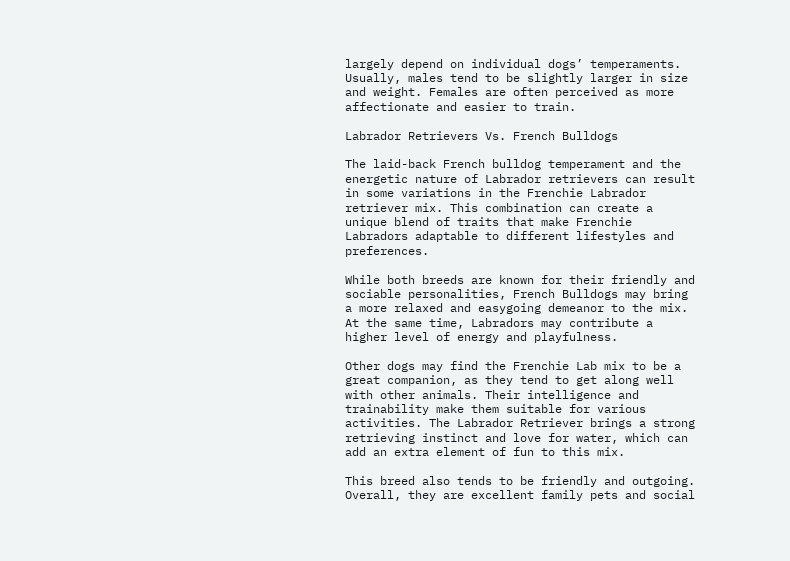largely depend on individual dogs’ temperaments. Usually, males tend to be slightly larger in size and weight. Females are often perceived as more affectionate and easier to train.

Labrador Retrievers Vs. French Bulldogs

The laid-back French bulldog temperament and the energetic nature of Labrador retrievers can result in some variations in the Frenchie Labrador retriever mix. This combination can create a unique blend of traits that make Frenchie Labradors adaptable to different lifestyles and preferences.

While both breeds are known for their friendly and sociable personalities, French Bulldogs may bring a more relaxed and easygoing demeanor to the mix. At the same time, Labradors may contribute a higher level of energy and playfulness.

Other dogs may find the Frenchie Lab mix to be a great companion, as they tend to get along well with other animals. Their intelligence and trainability make them suitable for various activities. The Labrador Retriever brings a strong retrieving instinct and love for water, which can add an extra element of fun to this mix.

This breed also tends to be friendly and outgoing. Overall, they are excellent family pets and social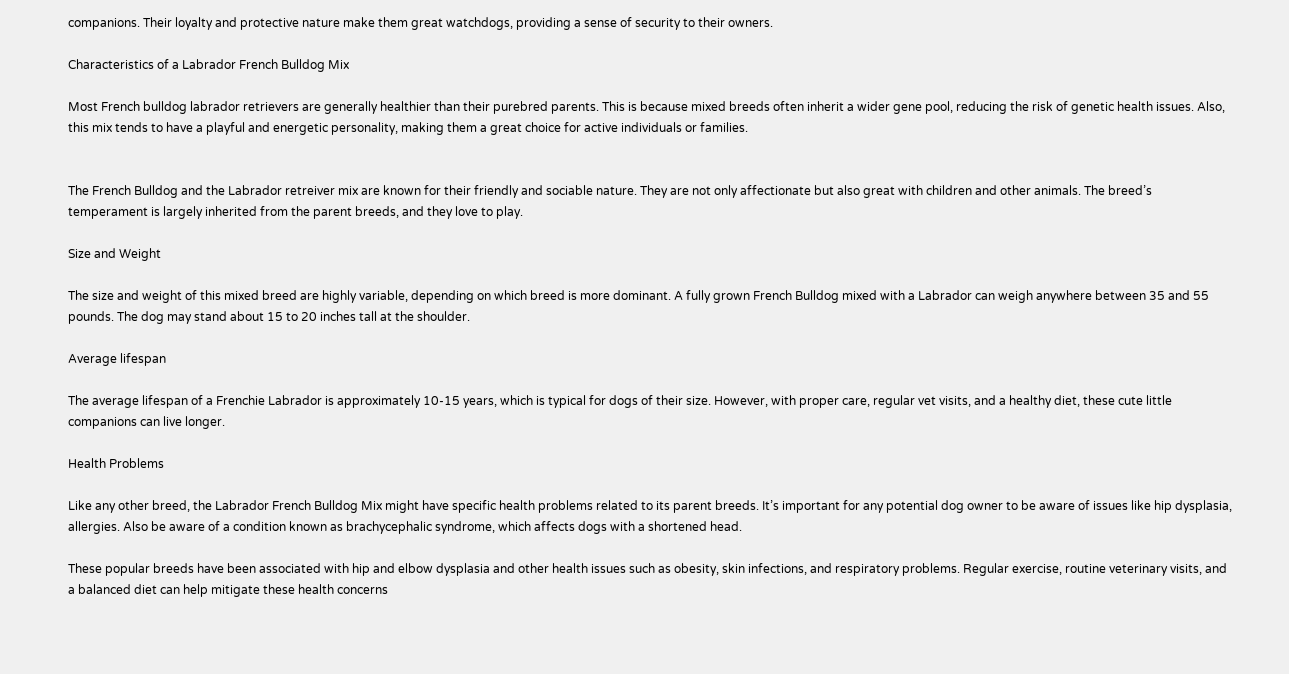companions. Their loyalty and protective nature make them great watchdogs, providing a sense of security to their owners.

Characteristics of a Labrador French Bulldog Mix

Most French bulldog labrador retrievers are generally healthier than their purebred parents. This is because mixed breeds often inherit a wider gene pool, reducing the risk of genetic health issues. Also, this mix tends to have a playful and energetic personality, making them a great choice for active individuals or families.


The French Bulldog and the Labrador retreiver mix are known for their friendly and sociable nature. They are not only affectionate but also great with children and other animals. The breed’s temperament is largely inherited from the parent breeds, and they love to play.

Size and Weight

The size and weight of this mixed breed are highly variable, depending on which breed is more dominant. A fully grown French Bulldog mixed with a Labrador can weigh anywhere between 35 and 55 pounds. The dog may stand about 15 to 20 inches tall at the shoulder.

Average lifespan

The average lifespan of a Frenchie Labrador is approximately 10-15 years, which is typical for dogs of their size. However, with proper care, regular vet visits, and a healthy diet, these cute little companions can live longer.

Health Problems

Like any other breed, the Labrador French Bulldog Mix might have specific health problems related to its parent breeds. It’s important for any potential dog owner to be aware of issues like hip dysplasia, allergies. Also be aware of a condition known as brachycephalic syndrome, which affects dogs with a shortened head.

These popular breeds have been associated with hip and elbow dysplasia and other health issues such as obesity, skin infections, and respiratory problems. Regular exercise, routine veterinary visits, and a balanced diet can help mitigate these health concerns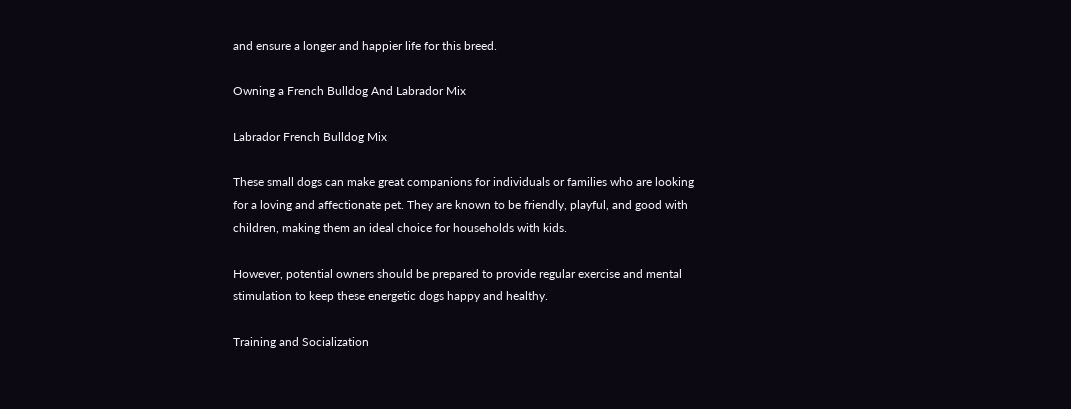and ensure a longer and happier life for this breed.

Owning a French Bulldog And Labrador Mix

Labrador French Bulldog Mix

These small dogs can make great companions for individuals or families who are looking for a loving and affectionate pet. They are known to be friendly, playful, and good with children, making them an ideal choice for households with kids.

However, potential owners should be prepared to provide regular exercise and mental stimulation to keep these energetic dogs happy and healthy.

Training and Socialization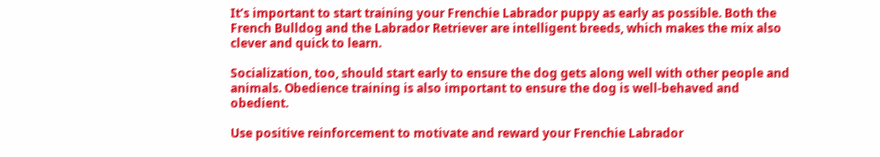It’s important to start training your Frenchie Labrador puppy as early as possible. Both the French Bulldog and the Labrador Retriever are intelligent breeds, which makes the mix also clever and quick to learn.

Socialization, too, should start early to ensure the dog gets along well with other people and animals. Obedience training is also important to ensure the dog is well-behaved and obedient.

Use positive reinforcement to motivate and reward your Frenchie Labrador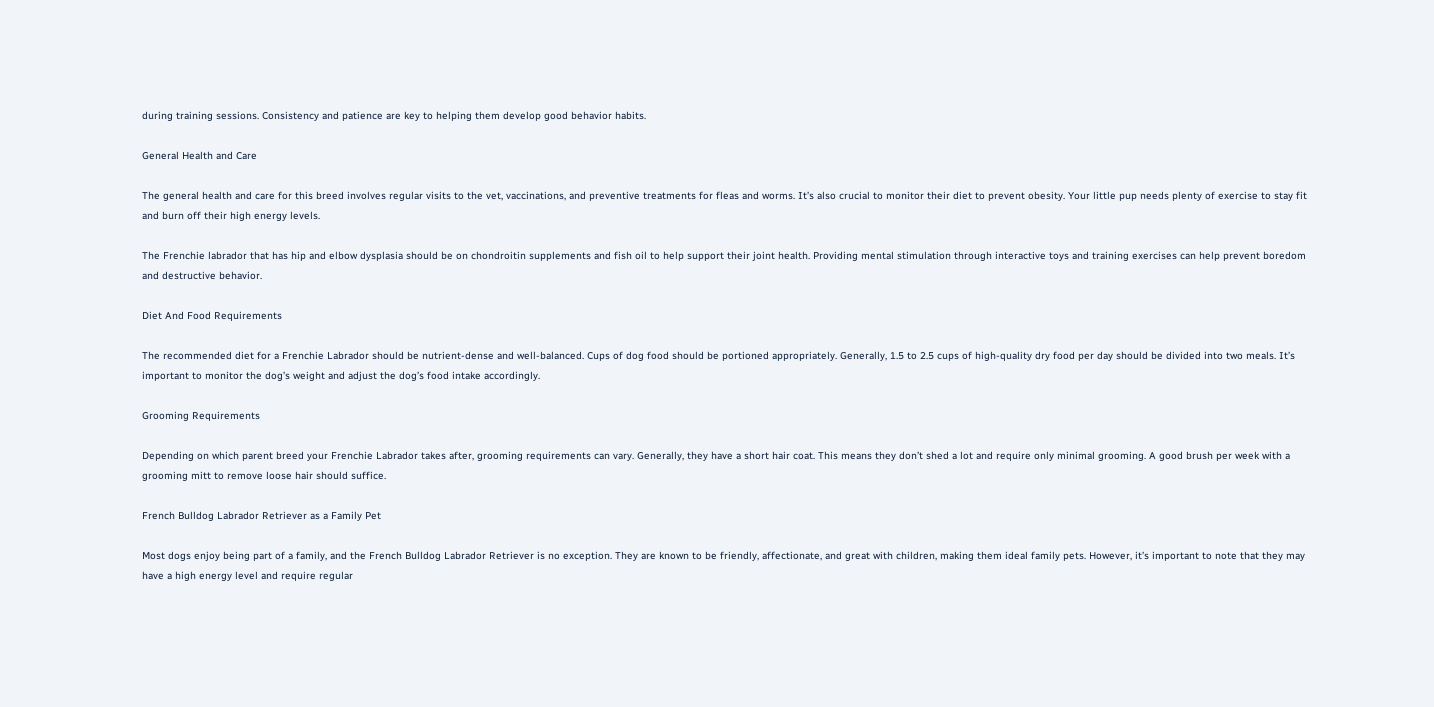during training sessions. Consistency and patience are key to helping them develop good behavior habits.

General Health and Care

The general health and care for this breed involves regular visits to the vet, vaccinations, and preventive treatments for fleas and worms. It’s also crucial to monitor their diet to prevent obesity. Your little pup needs plenty of exercise to stay fit and burn off their high energy levels.

The Frenchie labrador that has hip and elbow dysplasia should be on chondroitin supplements and fish oil to help support their joint health. Providing mental stimulation through interactive toys and training exercises can help prevent boredom and destructive behavior.

Diet And Food Requirements

The recommended diet for a Frenchie Labrador should be nutrient-dense and well-balanced. Cups of dog food should be portioned appropriately. Generally, 1.5 to 2.5 cups of high-quality dry food per day should be divided into two meals. It’s important to monitor the dog’s weight and adjust the dog’s food intake accordingly.

Grooming Requirements

Depending on which parent breed your Frenchie Labrador takes after, grooming requirements can vary. Generally, they have a short hair coat. This means they don’t shed a lot and require only minimal grooming. A good brush per week with a grooming mitt to remove loose hair should suffice.

French Bulldog Labrador Retriever as a Family Pet

Most dogs enjoy being part of a family, and the French Bulldog Labrador Retriever is no exception. They are known to be friendly, affectionate, and great with children, making them ideal family pets. However, it’s important to note that they may have a high energy level and require regular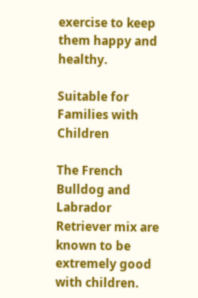exercise to keep them happy and healthy.

Suitable for Families with Children

The French Bulldog and Labrador Retriever mix are known to be extremely good with children.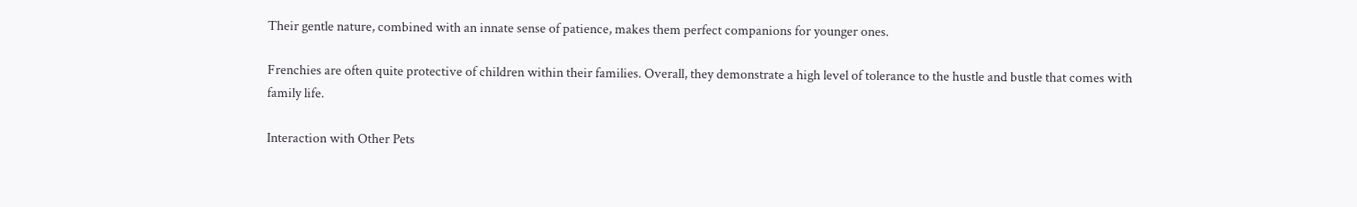Their gentle nature, combined with an innate sense of patience, makes them perfect companions for younger ones.

Frenchies are often quite protective of children within their families. Overall, they demonstrate a high level of tolerance to the hustle and bustle that comes with family life.

Interaction with Other Pets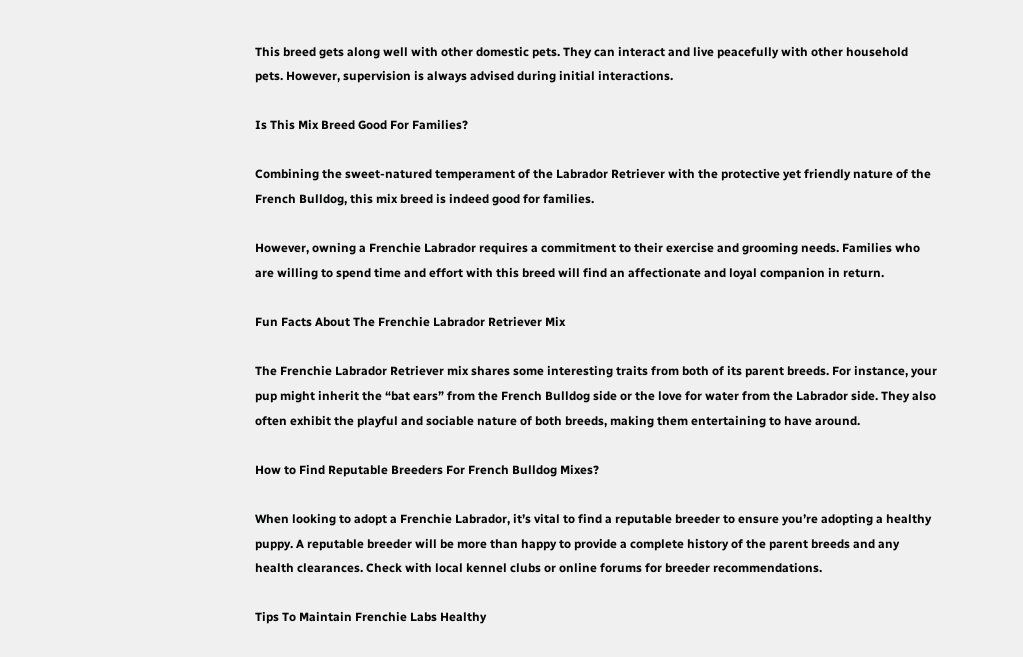This breed gets along well with other domestic pets. They can interact and live peacefully with other household pets. However, supervision is always advised during initial interactions.

Is This Mix Breed Good For Families?

Combining the sweet-natured temperament of the Labrador Retriever with the protective yet friendly nature of the French Bulldog, this mix breed is indeed good for families.

However, owning a Frenchie Labrador requires a commitment to their exercise and grooming needs. Families who are willing to spend time and effort with this breed will find an affectionate and loyal companion in return.

Fun Facts About The Frenchie Labrador Retriever Mix

The Frenchie Labrador Retriever mix shares some interesting traits from both of its parent breeds. For instance, your pup might inherit the “bat ears” from the French Bulldog side or the love for water from the Labrador side. They also often exhibit the playful and sociable nature of both breeds, making them entertaining to have around.

How to Find Reputable Breeders For French Bulldog Mixes?

When looking to adopt a Frenchie Labrador, it’s vital to find a reputable breeder to ensure you’re adopting a healthy puppy. A reputable breeder will be more than happy to provide a complete history of the parent breeds and any health clearances. Check with local kennel clubs or online forums for breeder recommendations.

Tips To Maintain Frenchie Labs Healthy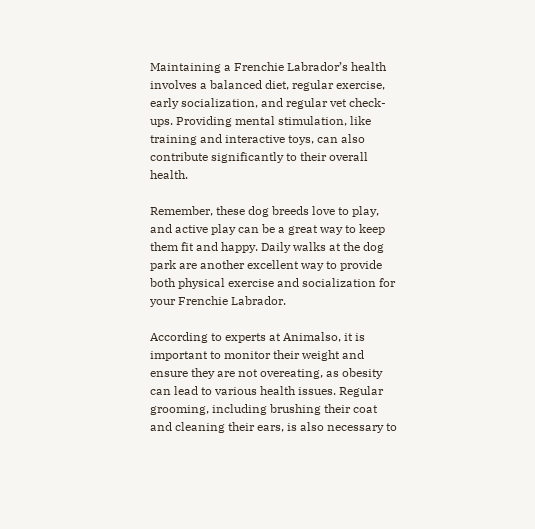Maintaining a Frenchie Labrador’s health involves a balanced diet, regular exercise, early socialization, and regular vet check-ups. Providing mental stimulation, like training and interactive toys, can also contribute significantly to their overall health.

Remember, these dog breeds love to play, and active play can be a great way to keep them fit and happy. Daily walks at the dog park are another excellent way to provide both physical exercise and socialization for your Frenchie Labrador.

According to experts at Animalso, it is important to monitor their weight and ensure they are not overeating, as obesity can lead to various health issues. Regular grooming, including brushing their coat and cleaning their ears, is also necessary to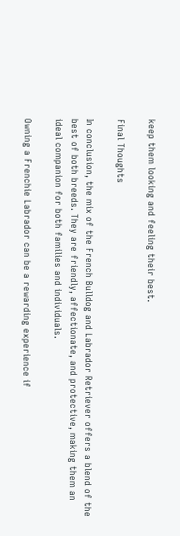keep them looking and feeling their best.

Final Thoughts

In conclusion, the mix of the French Bulldog and Labrador Retriever offers a blend of the best of both breeds. They are friendly, affectionate, and protective, making them an ideal companion for both families and individuals.

Owning a Frenchie Labrador can be a rewarding experience if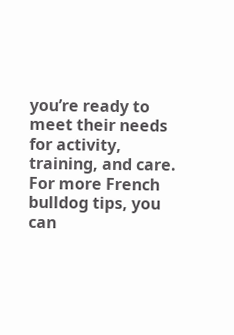you’re ready to meet their needs for activity, training, and care. For more French bulldog tips, you can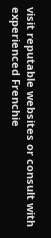visit reputable websites or consult with experienced Frenchie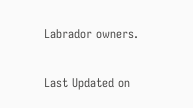Labrador owners.

Last Updated on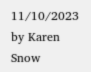11/10/2023 by Karen Snow